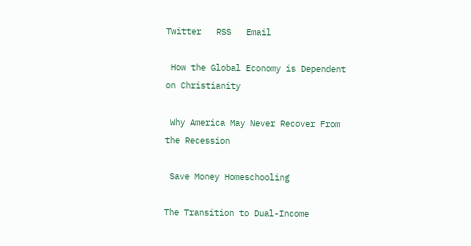Twitter   RSS   Email

 How the Global Economy is Dependent on Christianity

 Why America May Never Recover From the Recession

 Save Money Homeschooling

The Transition to Dual-Income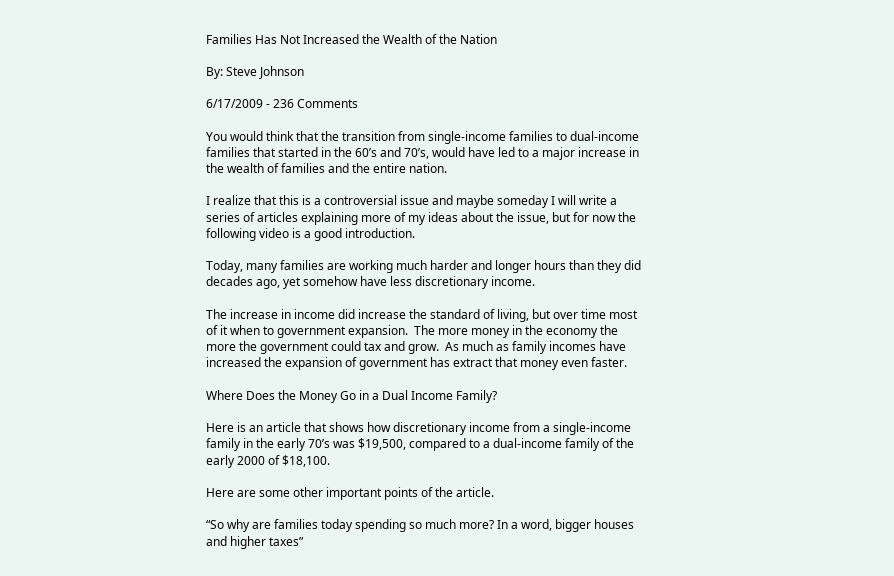Families Has Not Increased the Wealth of the Nation

By: Steve Johnson

6/17/2009 - 236 Comments

You would think that the transition from single-income families to dual-income families that started in the 60’s and 70’s, would have led to a major increase in the wealth of families and the entire nation.

I realize that this is a controversial issue and maybe someday I will write a series of articles explaining more of my ideas about the issue, but for now the following video is a good introduction.

Today, many families are working much harder and longer hours than they did decades ago, yet somehow have less discretionary income.

The increase in income did increase the standard of living, but over time most of it when to government expansion.  The more money in the economy the more the government could tax and grow.  As much as family incomes have increased the expansion of government has extract that money even faster.

Where Does the Money Go in a Dual Income Family?

Here is an article that shows how discretionary income from a single-income family in the early 70’s was $19,500, compared to a dual-income family of the early 2000 of $18,100.

Here are some other important points of the article.

“So why are families today spending so much more? In a word, bigger houses and higher taxes”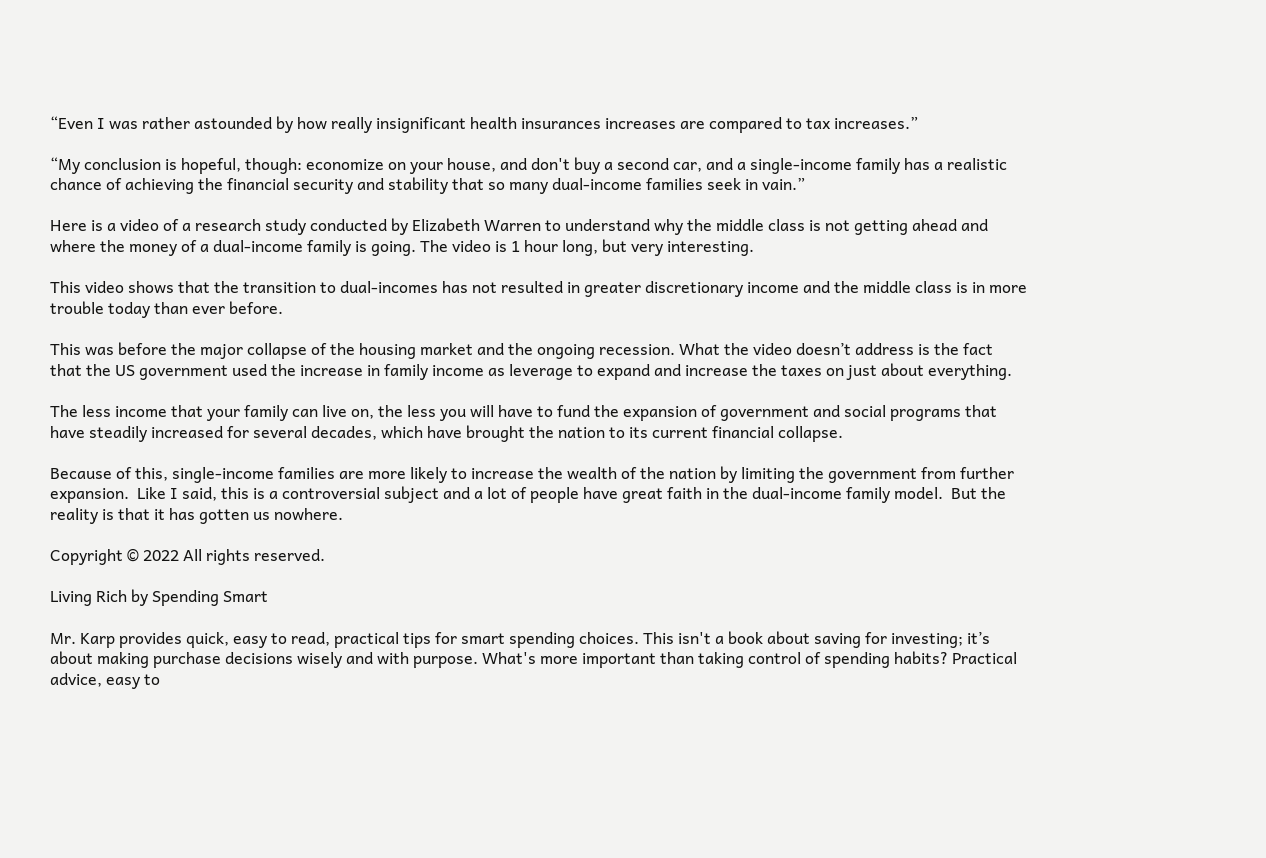“Even I was rather astounded by how really insignificant health insurances increases are compared to tax increases.”

“My conclusion is hopeful, though: economize on your house, and don't buy a second car, and a single-income family has a realistic chance of achieving the financial security and stability that so many dual-income families seek in vain.”

Here is a video of a research study conducted by Elizabeth Warren to understand why the middle class is not getting ahead and where the money of a dual-income family is going. The video is 1 hour long, but very interesting.

This video shows that the transition to dual-incomes has not resulted in greater discretionary income and the middle class is in more trouble today than ever before.

This was before the major collapse of the housing market and the ongoing recession. What the video doesn’t address is the fact that the US government used the increase in family income as leverage to expand and increase the taxes on just about everything.

The less income that your family can live on, the less you will have to fund the expansion of government and social programs that have steadily increased for several decades, which have brought the nation to its current financial collapse.

Because of this, single-income families are more likely to increase the wealth of the nation by limiting the government from further expansion.  Like I said, this is a controversial subject and a lot of people have great faith in the dual-income family model.  But the reality is that it has gotten us nowhere.

Copyright © 2022 All rights reserved.

Living Rich by Spending Smart

Mr. Karp provides quick, easy to read, practical tips for smart spending choices. This isn't a book about saving for investing; it’s about making purchase decisions wisely and with purpose. What's more important than taking control of spending habits? Practical advice, easy to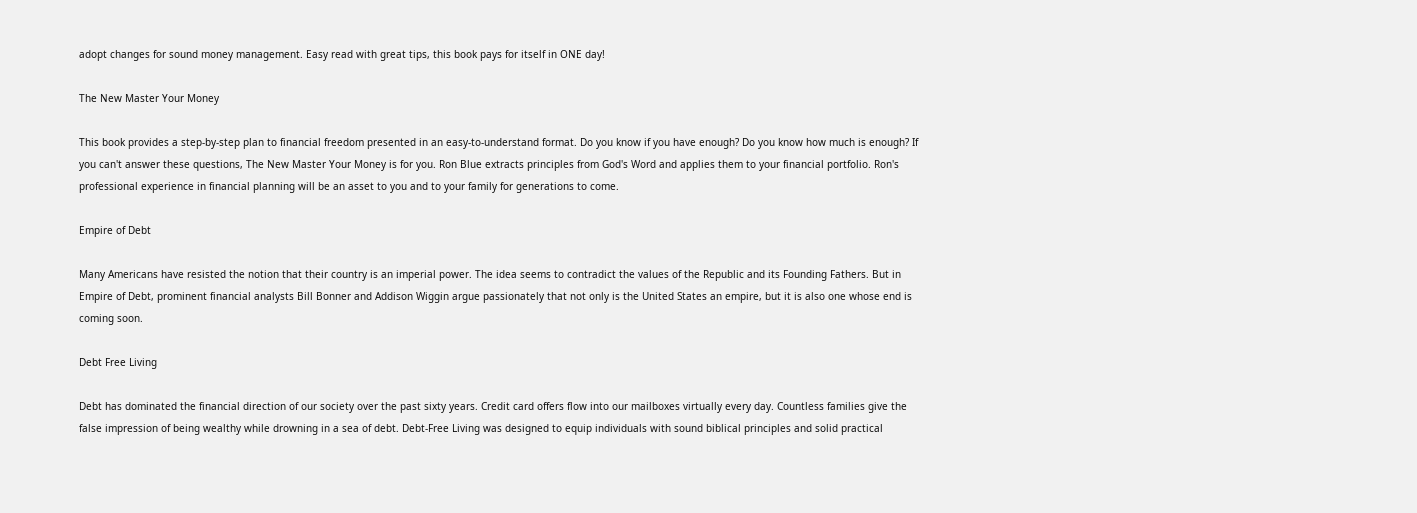adopt changes for sound money management. Easy read with great tips, this book pays for itself in ONE day!

The New Master Your Money

This book provides a step-by-step plan to financial freedom presented in an easy-to-understand format. Do you know if you have enough? Do you know how much is enough? If you can't answer these questions, The New Master Your Money is for you. Ron Blue extracts principles from God's Word and applies them to your financial portfolio. Ron's professional experience in financial planning will be an asset to you and to your family for generations to come.

Empire of Debt

Many Americans have resisted the notion that their country is an imperial power. The idea seems to contradict the values of the Republic and its Founding Fathers. But in Empire of Debt, prominent financial analysts Bill Bonner and Addison Wiggin argue passionately that not only is the United States an empire, but it is also one whose end is coming soon.

Debt Free Living

Debt has dominated the financial direction of our society over the past sixty years. Credit card offers flow into our mailboxes virtually every day. Countless families give the false impression of being wealthy while drowning in a sea of debt. Debt-Free Living was designed to equip individuals with sound biblical principles and solid practical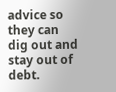advice so they can dig out and stay out of debt.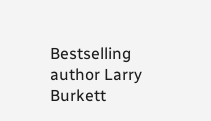Bestselling author Larry Burkett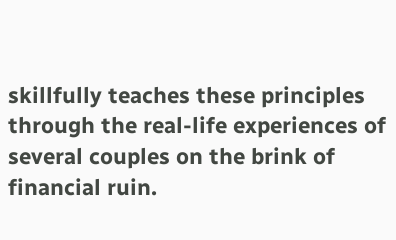skillfully teaches these principles through the real-life experiences of several couples on the brink of financial ruin.